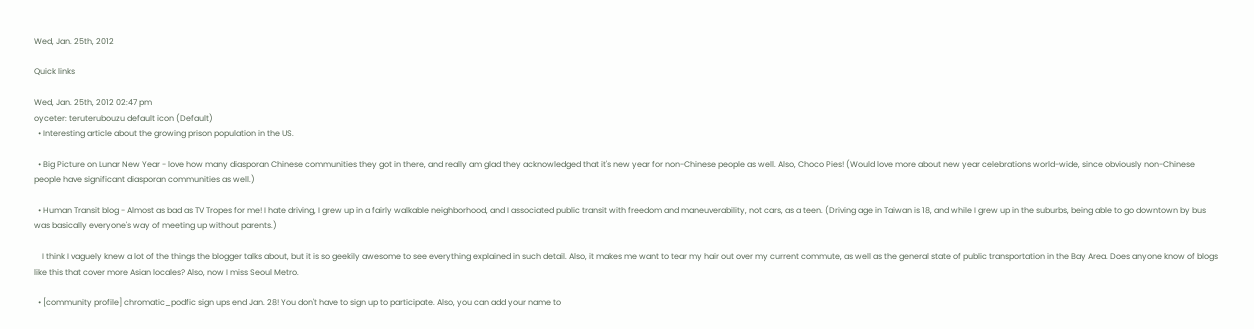Wed, Jan. 25th, 2012

Quick links

Wed, Jan. 25th, 2012 02:47 pm
oyceter: teruterubouzu default icon (Default)
  • Interesting article about the growing prison population in the US.

  • Big Picture on Lunar New Year - love how many diasporan Chinese communities they got in there, and really am glad they acknowledged that it's new year for non-Chinese people as well. Also, Choco Pies! (Would love more about new year celebrations world-wide, since obviously non-Chinese people have significant diasporan communities as well.)

  • Human Transit blog - Almost as bad as TV Tropes for me! I hate driving, I grew up in a fairly walkable neighborhood, and I associated public transit with freedom and maneuverability, not cars, as a teen. (Driving age in Taiwan is 18, and while I grew up in the suburbs, being able to go downtown by bus was basically everyone's way of meeting up without parents.)

    I think I vaguely knew a lot of the things the blogger talks about, but it is so geekily awesome to see everything explained in such detail. Also, it makes me want to tear my hair out over my current commute, as well as the general state of public transportation in the Bay Area. Does anyone know of blogs like this that cover more Asian locales? Also, now I miss Seoul Metro.

  • [community profile] chromatic_podfic sign ups end Jan. 28! You don't have to sign up to participate. Also, you can add your name to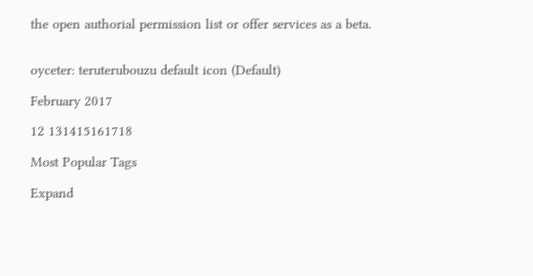the open authorial permission list or offer services as a beta.


oyceter: teruterubouzu default icon (Default)

February 2017

12 131415161718

Most Popular Tags

Expand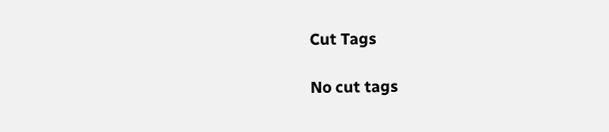Cut Tags

No cut tags